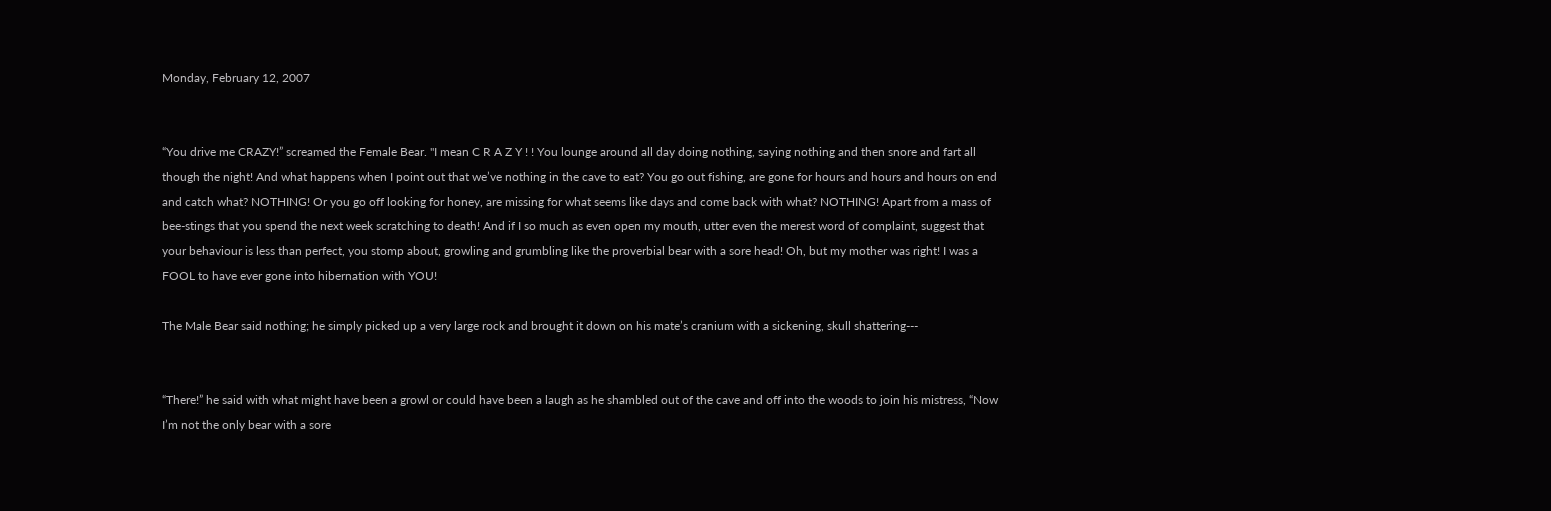Monday, February 12, 2007


“You drive me CRAZY!” screamed the Female Bear. "I mean C R A Z Y ! ! You lounge around all day doing nothing, saying nothing and then snore and fart all though the night! And what happens when I point out that we’ve nothing in the cave to eat? You go out fishing, are gone for hours and hours and hours on end and catch what? NOTHING! Or you go off looking for honey, are missing for what seems like days and come back with what? NOTHING! Apart from a mass of bee-stings that you spend the next week scratching to death! And if I so much as even open my mouth, utter even the merest word of complaint, suggest that your behaviour is less than perfect, you stomp about, growling and grumbling like the proverbial bear with a sore head! Oh, but my mother was right! I was a FOOL to have ever gone into hibernation with YOU!

The Male Bear said nothing; he simply picked up a very large rock and brought it down on his mate’s cranium with a sickening, skull shattering---


“There!” he said with what might have been a growl or could have been a laugh as he shambled out of the cave and off into the woods to join his mistress, “Now I’m not the only bear with a sore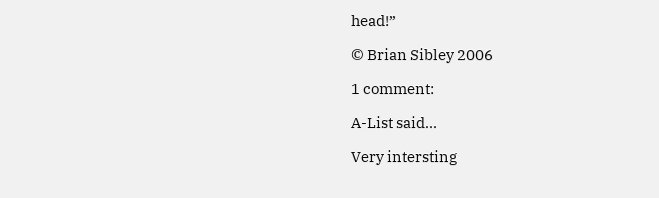head!”

© Brian Sibley 2006

1 comment:

A-List said...

Very intersting